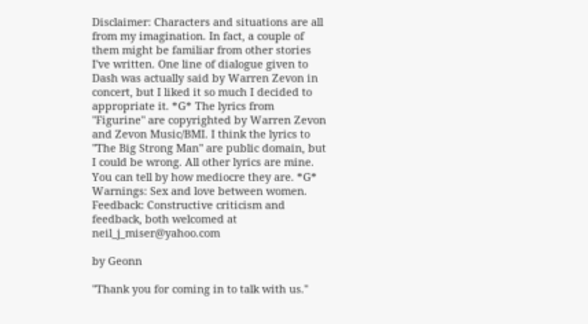Disclaimer: Characters and situations are all from my imagination. In fact, a couple of them might be familiar from other stories I've written. One line of dialogue given to Dash was actually said by Warren Zevon in concert, but I liked it so much I decided to appropriate it. *G* The lyrics from "Figurine" are copyrighted by Warren Zevon and Zevon Music/BMI. I think the lyrics to "The Big Strong Man" are public domain, but I could be wrong. All other lyrics are mine. You can tell by how mediocre they are. *G*
Warnings: Sex and love between women.
Feedback: Constructive criticism and feedback, both welcomed at neil_j_miser@yahoo.com

by Geonn

"Thank you for coming in to talk with us."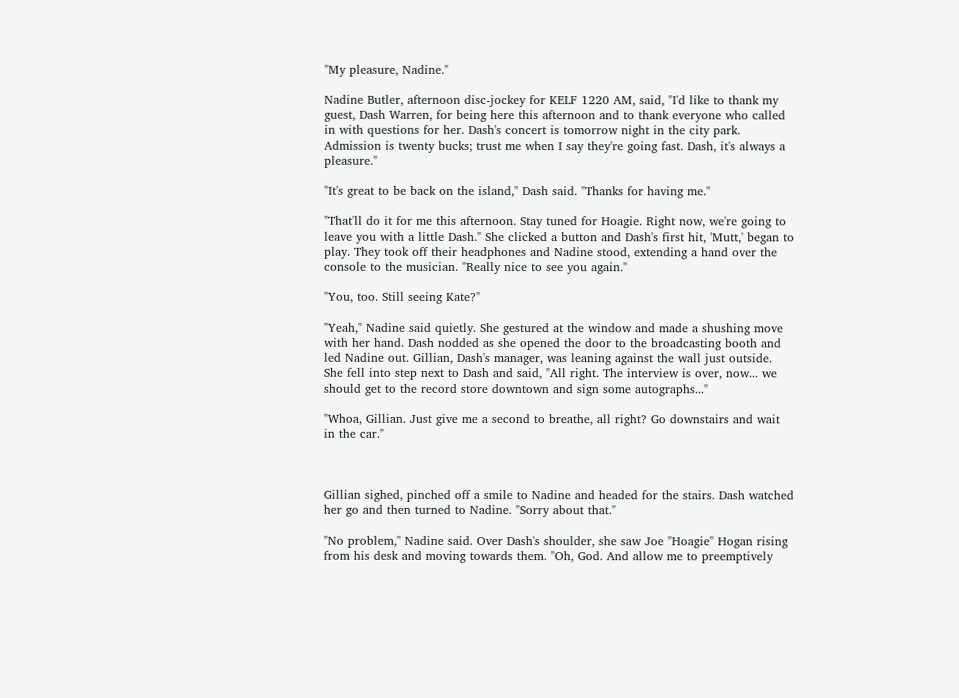"My pleasure, Nadine."

Nadine Butler, afternoon disc-jockey for KELF 1220 AM, said, "I'd like to thank my guest, Dash Warren, for being here this afternoon and to thank everyone who called in with questions for her. Dash's concert is tomorrow night in the city park. Admission is twenty bucks; trust me when I say they're going fast. Dash, it's always a pleasure."

"It's great to be back on the island," Dash said. "Thanks for having me."

"That'll do it for me this afternoon. Stay tuned for Hoagie. Right now, we're going to leave you with a little Dash." She clicked a button and Dash's first hit, 'Mutt,' began to play. They took off their headphones and Nadine stood, extending a hand over the console to the musician. "Really nice to see you again."

"You, too. Still seeing Kate?"

"Yeah," Nadine said quietly. She gestured at the window and made a shushing move with her hand. Dash nodded as she opened the door to the broadcasting booth and led Nadine out. Gillian, Dash's manager, was leaning against the wall just outside. She fell into step next to Dash and said, "All right. The interview is over, now... we should get to the record store downtown and sign some autographs..."

"Whoa, Gillian. Just give me a second to breathe, all right? Go downstairs and wait in the car."



Gillian sighed, pinched off a smile to Nadine and headed for the stairs. Dash watched her go and then turned to Nadine. "Sorry about that."

"No problem," Nadine said. Over Dash's shoulder, she saw Joe "Hoagie" Hogan rising from his desk and moving towards them. "Oh, God. And allow me to preemptively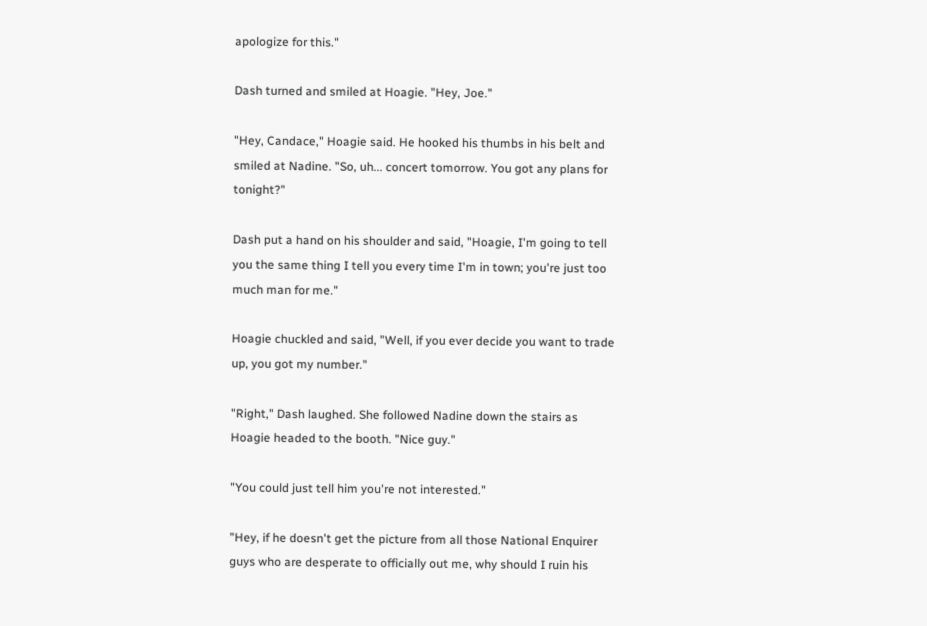apologize for this."

Dash turned and smiled at Hoagie. "Hey, Joe."

"Hey, Candace," Hoagie said. He hooked his thumbs in his belt and smiled at Nadine. "So, uh... concert tomorrow. You got any plans for tonight?"

Dash put a hand on his shoulder and said, "Hoagie, I'm going to tell you the same thing I tell you every time I'm in town; you're just too much man for me."

Hoagie chuckled and said, "Well, if you ever decide you want to trade up, you got my number."

"Right," Dash laughed. She followed Nadine down the stairs as Hoagie headed to the booth. "Nice guy."

"You could just tell him you're not interested."

"Hey, if he doesn't get the picture from all those National Enquirer guys who are desperate to officially out me, why should I ruin his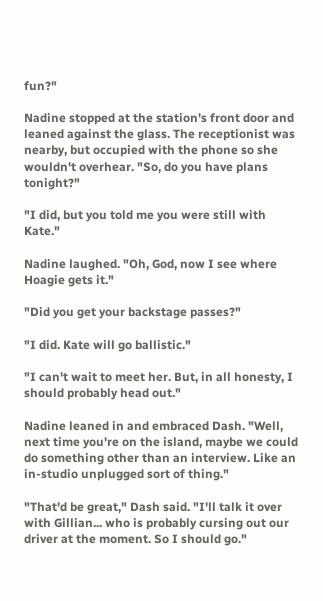fun?"

Nadine stopped at the station's front door and leaned against the glass. The receptionist was nearby, but occupied with the phone so she wouldn't overhear. "So, do you have plans tonight?"

"I did, but you told me you were still with Kate."

Nadine laughed. "Oh, God, now I see where Hoagie gets it."

"Did you get your backstage passes?"

"I did. Kate will go ballistic."

"I can't wait to meet her. But, in all honesty, I should probably head out."

Nadine leaned in and embraced Dash. "Well, next time you're on the island, maybe we could do something other than an interview. Like an in-studio unplugged sort of thing."

"That'd be great," Dash said. "I'll talk it over with Gillian... who is probably cursing out our driver at the moment. So I should go."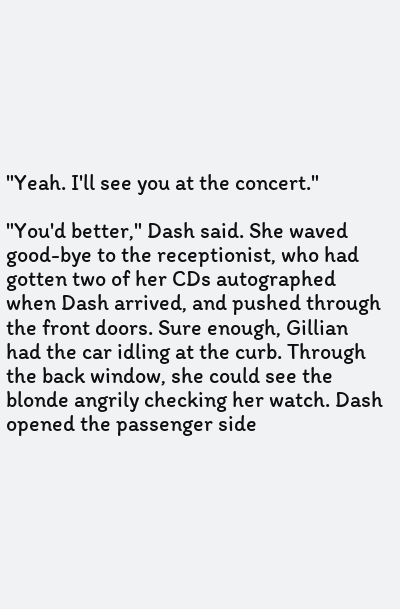"Yeah. I'll see you at the concert."

"You'd better," Dash said. She waved good-bye to the receptionist, who had gotten two of her CDs autographed when Dash arrived, and pushed through the front doors. Sure enough, Gillian had the car idling at the curb. Through the back window, she could see the blonde angrily checking her watch. Dash opened the passenger side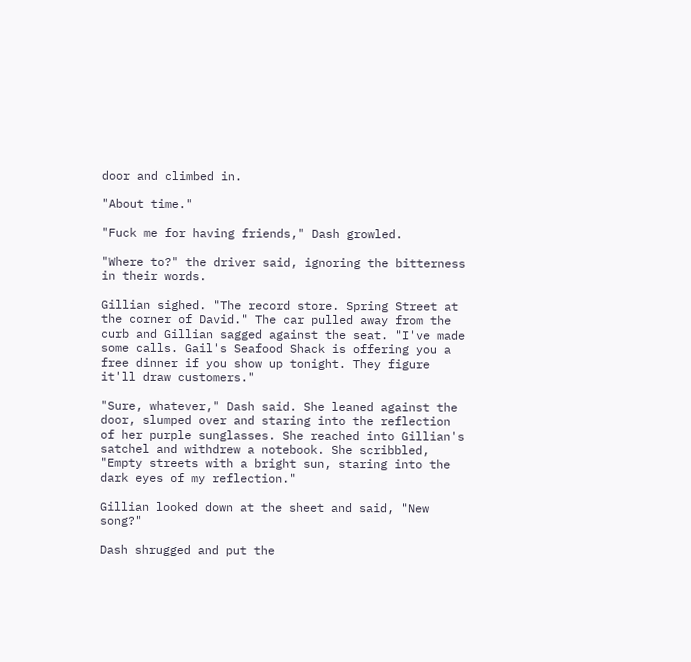door and climbed in.

"About time."

"Fuck me for having friends," Dash growled.

"Where to?" the driver said, ignoring the bitterness in their words.

Gillian sighed. "The record store. Spring Street at the corner of David." The car pulled away from the curb and Gillian sagged against the seat. "I've made some calls. Gail's Seafood Shack is offering you a free dinner if you show up tonight. They figure it'll draw customers."

"Sure, whatever," Dash said. She leaned against the door, slumped over and staring into the reflection of her purple sunglasses. She reached into Gillian's satchel and withdrew a notebook. She scribbled, "Empty streets with a bright sun, staring into the dark eyes of my reflection."

Gillian looked down at the sheet and said, "New song?"

Dash shrugged and put the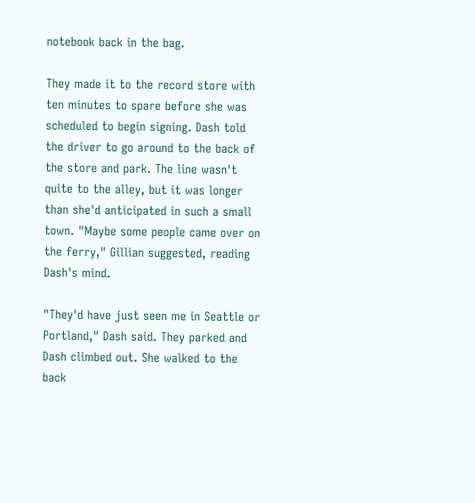notebook back in the bag.

They made it to the record store with ten minutes to spare before she was scheduled to begin signing. Dash told the driver to go around to the back of the store and park. The line wasn't quite to the alley, but it was longer than she'd anticipated in such a small town. "Maybe some people came over on the ferry," Gillian suggested, reading Dash's mind.

"They'd have just seen me in Seattle or Portland," Dash said. They parked and Dash climbed out. She walked to the back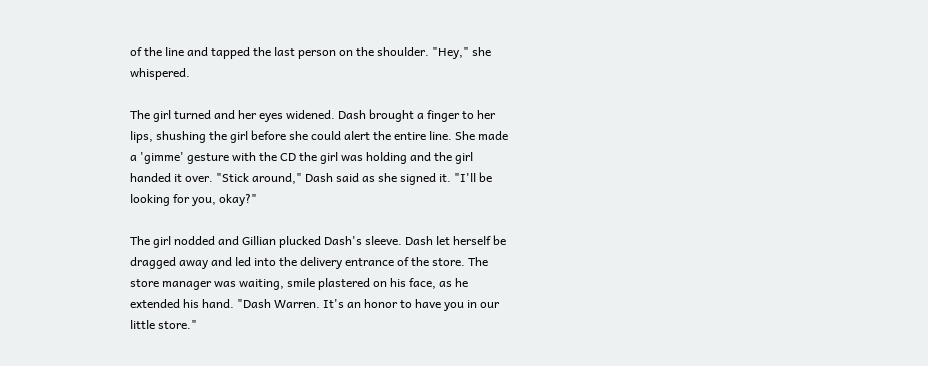of the line and tapped the last person on the shoulder. "Hey," she whispered.

The girl turned and her eyes widened. Dash brought a finger to her lips, shushing the girl before she could alert the entire line. She made a 'gimme' gesture with the CD the girl was holding and the girl handed it over. "Stick around," Dash said as she signed it. "I'll be looking for you, okay?"

The girl nodded and Gillian plucked Dash's sleeve. Dash let herself be dragged away and led into the delivery entrance of the store. The store manager was waiting, smile plastered on his face, as he extended his hand. "Dash Warren. It's an honor to have you in our little store."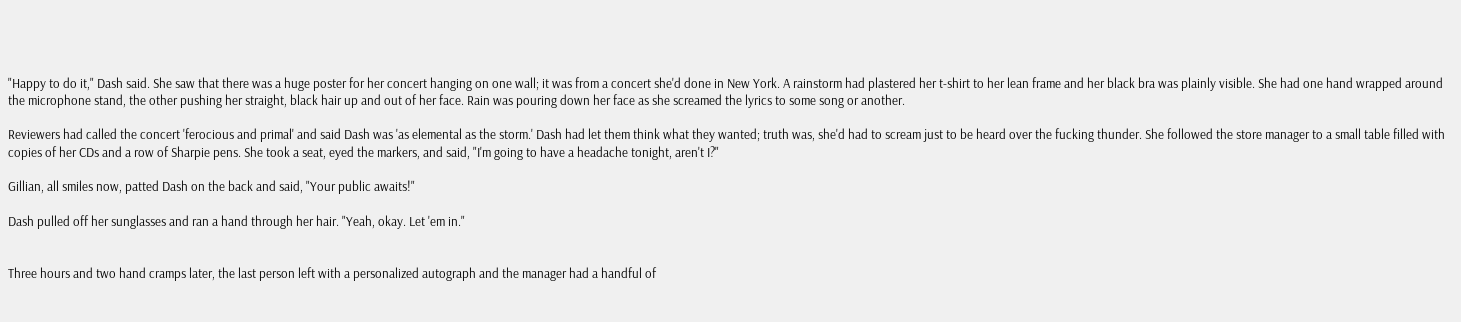"Happy to do it," Dash said. She saw that there was a huge poster for her concert hanging on one wall; it was from a concert she'd done in New York. A rainstorm had plastered her t-shirt to her lean frame and her black bra was plainly visible. She had one hand wrapped around the microphone stand, the other pushing her straight, black hair up and out of her face. Rain was pouring down her face as she screamed the lyrics to some song or another.

Reviewers had called the concert 'ferocious and primal' and said Dash was 'as elemental as the storm.' Dash had let them think what they wanted; truth was, she'd had to scream just to be heard over the fucking thunder. She followed the store manager to a small table filled with copies of her CDs and a row of Sharpie pens. She took a seat, eyed the markers, and said, "I'm going to have a headache tonight, aren't I?"

Gillian, all smiles now, patted Dash on the back and said, "Your public awaits!"

Dash pulled off her sunglasses and ran a hand through her hair. "Yeah, okay. Let 'em in."


Three hours and two hand cramps later, the last person left with a personalized autograph and the manager had a handful of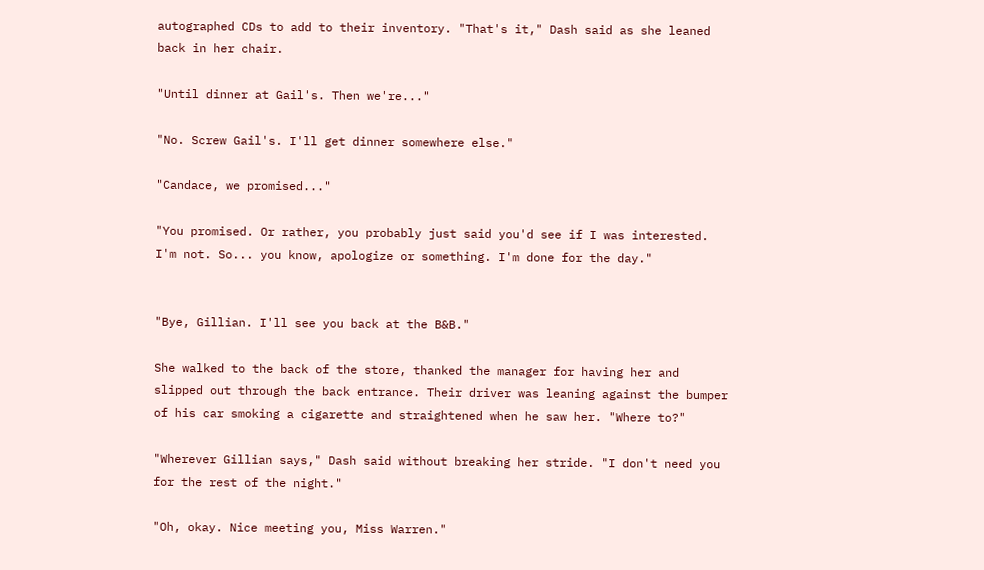autographed CDs to add to their inventory. "That's it," Dash said as she leaned back in her chair.

"Until dinner at Gail's. Then we're..."

"No. Screw Gail's. I'll get dinner somewhere else."

"Candace, we promised..."

"You promised. Or rather, you probably just said you'd see if I was interested. I'm not. So... you know, apologize or something. I'm done for the day."


"Bye, Gillian. I'll see you back at the B&B."

She walked to the back of the store, thanked the manager for having her and slipped out through the back entrance. Their driver was leaning against the bumper of his car smoking a cigarette and straightened when he saw her. "Where to?"

"Wherever Gillian says," Dash said without breaking her stride. "I don't need you for the rest of the night."

"Oh, okay. Nice meeting you, Miss Warren."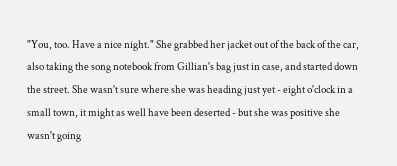"You, too. Have a nice night." She grabbed her jacket out of the back of the car, also taking the song notebook from Gillian's bag just in case, and started down the street. She wasn't sure where she was heading just yet - eight o'clock in a small town, it might as well have been deserted - but she was positive she wasn't going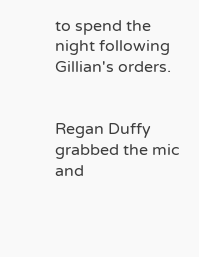to spend the night following Gillian's orders.


Regan Duffy grabbed the mic and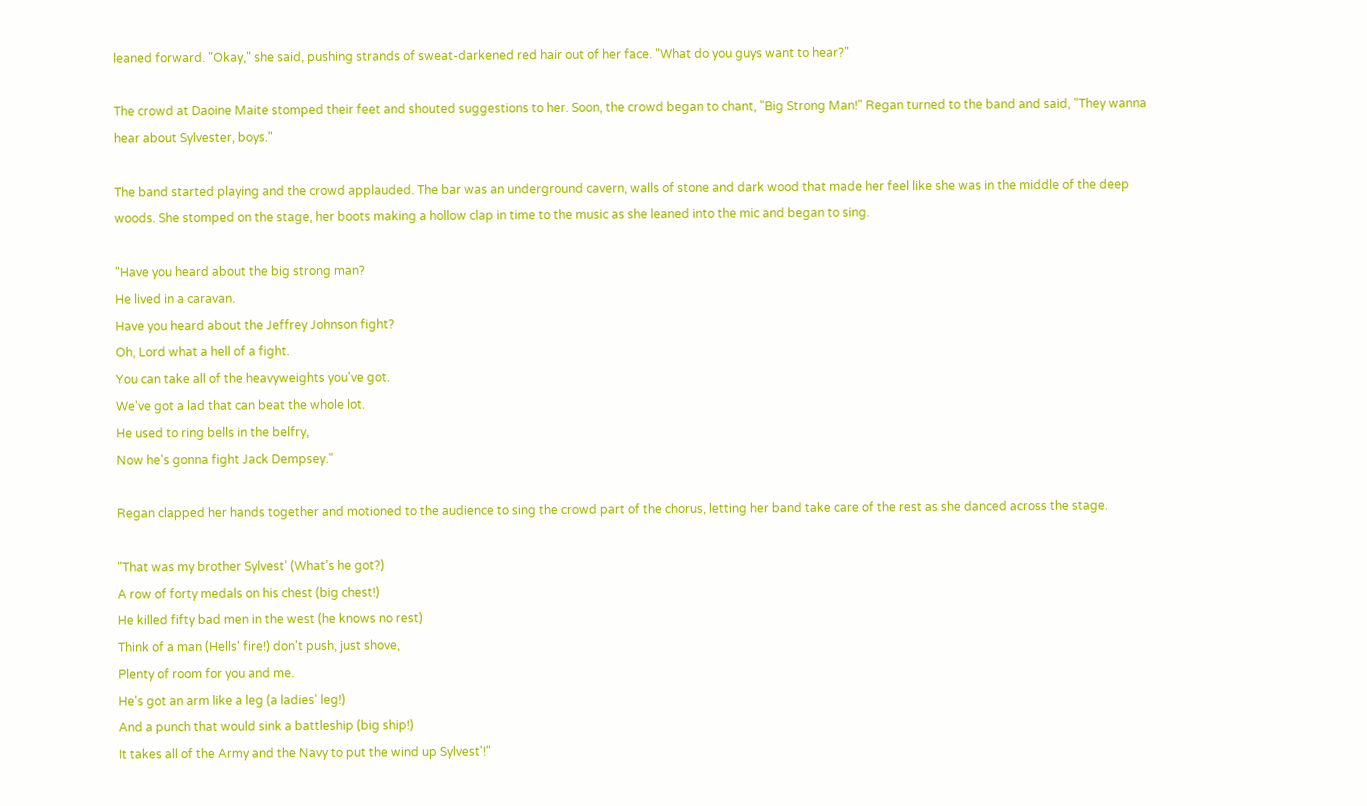leaned forward. "Okay," she said, pushing strands of sweat-darkened red hair out of her face. "What do you guys want to hear?"

The crowd at Daoine Maite stomped their feet and shouted suggestions to her. Soon, the crowd began to chant, "Big Strong Man!" Regan turned to the band and said, "They wanna hear about Sylvester, boys."

The band started playing and the crowd applauded. The bar was an underground cavern, walls of stone and dark wood that made her feel like she was in the middle of the deep woods. She stomped on the stage, her boots making a hollow clap in time to the music as she leaned into the mic and began to sing.

"Have you heard about the big strong man?
He lived in a caravan.
Have you heard about the Jeffrey Johnson fight?
Oh, Lord what a hell of a fight.
You can take all of the heavyweights you've got.
We've got a lad that can beat the whole lot.
He used to ring bells in the belfry,
Now he's gonna fight Jack Dempsey."

Regan clapped her hands together and motioned to the audience to sing the crowd part of the chorus, letting her band take care of the rest as she danced across the stage.

"That was my brother Sylvest' (What’s he got?)
A row of forty medals on his chest (big chest!)
He killed fifty bad men in the west (he knows no rest)
Think of a man (Hells' fire!) don't push, just shove,
Plenty of room for you and me.
He's got an arm like a leg (a ladies' leg!)
And a punch that would sink a battleship (big ship!)
It takes all of the Army and the Navy to put the wind up Sylvest'!"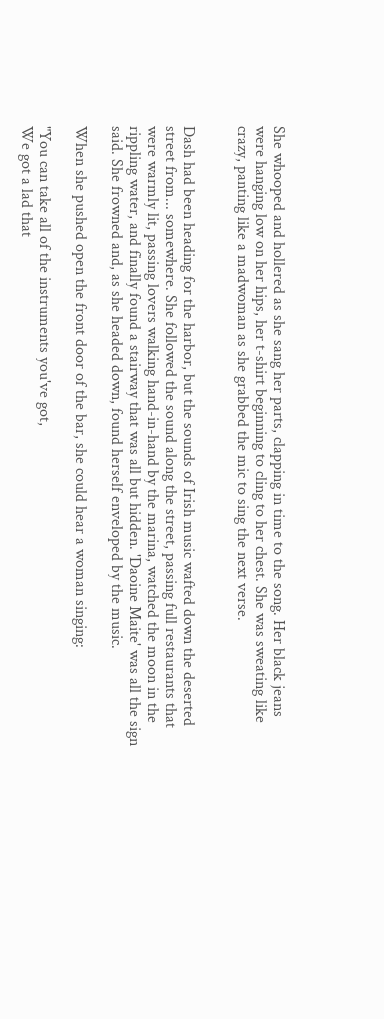She whooped and hollered as she sang her parts, clapping in time to the song. Her black jeans were hanging low on her hips, her t-shirt beginning to cling to her chest. She was sweating like crazy, panting like a madwoman as she grabbed the mic to sing the next verse.


Dash had been heading for the harbor, but the sounds of Irish music wafted down the deserted street from... somewhere. She followed the sound along the street, passing full restaurants that were warmly lit, passing lovers walking hand-in-hand by the marina, watched the moon in the rippling water, and finally found a stairway that was all but hidden. 'Daoine Maite' was all the sign said. She frowned and, as she headed down, found herself enveloped by the music.

When she pushed open the front door of the bar, she could hear a woman singing:

"You can take all of the instruments you've got,
We got a lad that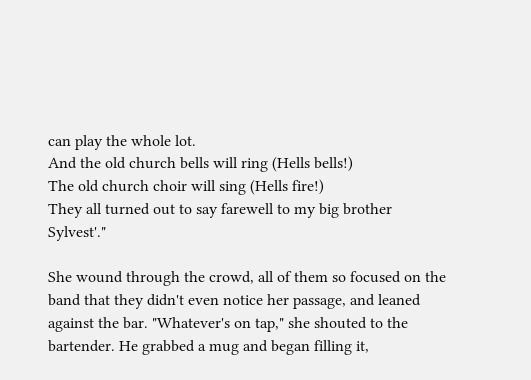can play the whole lot.
And the old church bells will ring (Hells bells!)
The old church choir will sing (Hells fire!)
They all turned out to say farewell to my big brother Sylvest'."

She wound through the crowd, all of them so focused on the band that they didn't even notice her passage, and leaned against the bar. "Whatever's on tap," she shouted to the bartender. He grabbed a mug and began filling it,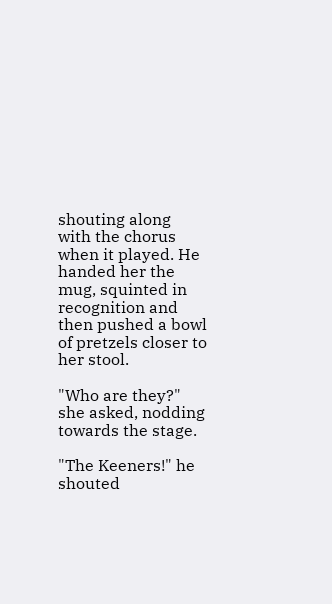shouting along with the chorus when it played. He handed her the mug, squinted in recognition and then pushed a bowl of pretzels closer to her stool.

"Who are they?" she asked, nodding towards the stage.

"The Keeners!" he shouted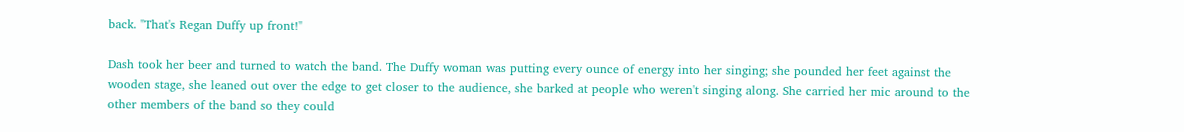back. "That's Regan Duffy up front!"

Dash took her beer and turned to watch the band. The Duffy woman was putting every ounce of energy into her singing; she pounded her feet against the wooden stage, she leaned out over the edge to get closer to the audience, she barked at people who weren't singing along. She carried her mic around to the other members of the band so they could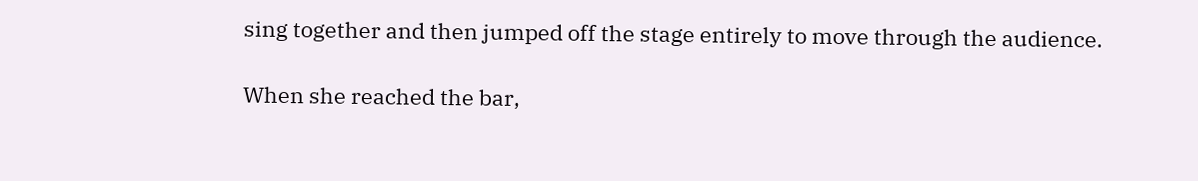sing together and then jumped off the stage entirely to move through the audience.

When she reached the bar,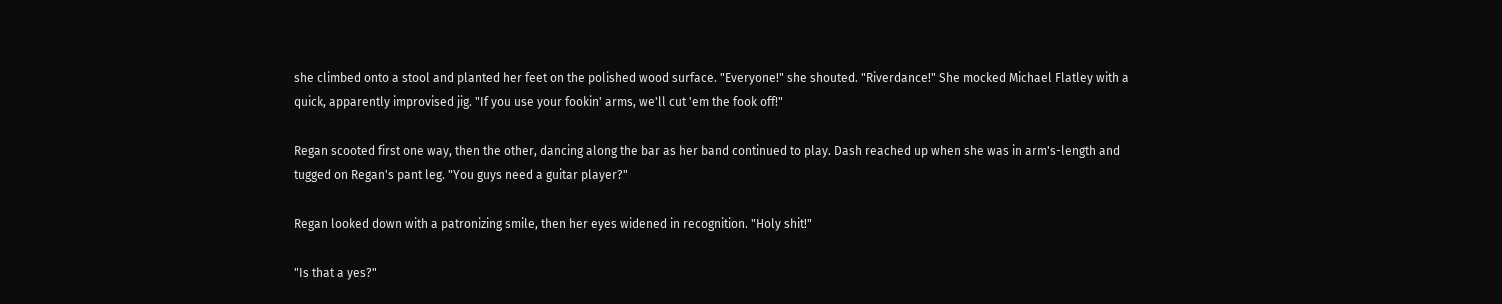she climbed onto a stool and planted her feet on the polished wood surface. "Everyone!" she shouted. "Riverdance!" She mocked Michael Flatley with a quick, apparently improvised jig. "If you use your fookin' arms, we'll cut 'em the fook off!"

Regan scooted first one way, then the other, dancing along the bar as her band continued to play. Dash reached up when she was in arm's-length and tugged on Regan's pant leg. "You guys need a guitar player?"

Regan looked down with a patronizing smile, then her eyes widened in recognition. "Holy shit!"

"Is that a yes?"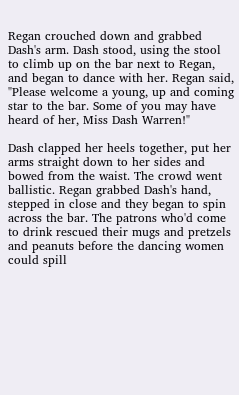Regan crouched down and grabbed Dash's arm. Dash stood, using the stool to climb up on the bar next to Regan, and began to dance with her. Regan said, "Please welcome a young, up and coming star to the bar. Some of you may have heard of her, Miss Dash Warren!"

Dash clapped her heels together, put her arms straight down to her sides and bowed from the waist. The crowd went ballistic. Regan grabbed Dash's hand, stepped in close and they began to spin across the bar. The patrons who'd come to drink rescued their mugs and pretzels and peanuts before the dancing women could spill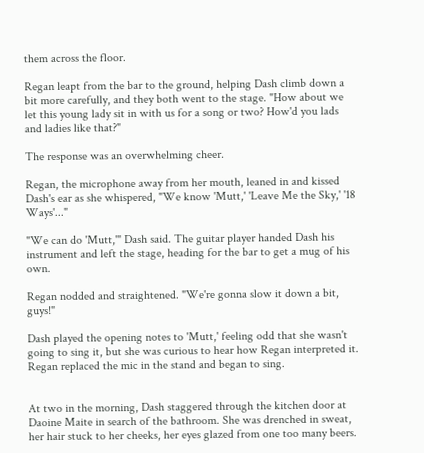them across the floor.

Regan leapt from the bar to the ground, helping Dash climb down a bit more carefully, and they both went to the stage. "How about we let this young lady sit in with us for a song or two? How'd you lads and ladies like that?"

The response was an overwhelming cheer.

Regan, the microphone away from her mouth, leaned in and kissed Dash's ear as she whispered, "We know 'Mutt,' 'Leave Me the Sky,' '18 Ways'..."

"We can do 'Mutt,'" Dash said. The guitar player handed Dash his instrument and left the stage, heading for the bar to get a mug of his own.

Regan nodded and straightened. "We're gonna slow it down a bit, guys!"

Dash played the opening notes to 'Mutt,' feeling odd that she wasn't going to sing it, but she was curious to hear how Regan interpreted it. Regan replaced the mic in the stand and began to sing.


At two in the morning, Dash staggered through the kitchen door at Daoine Maite in search of the bathroom. She was drenched in sweat, her hair stuck to her cheeks, her eyes glazed from one too many beers.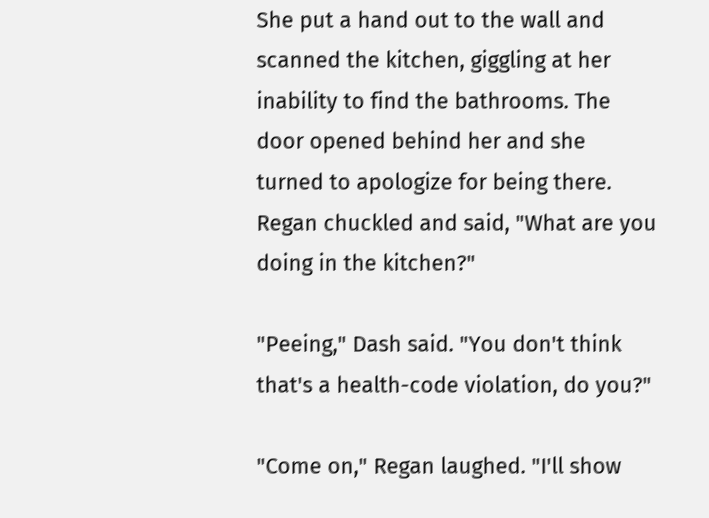She put a hand out to the wall and scanned the kitchen, giggling at her inability to find the bathrooms. The door opened behind her and she turned to apologize for being there. Regan chuckled and said, "What are you doing in the kitchen?"

"Peeing," Dash said. "You don't think that's a health-code violation, do you?"

"Come on," Regan laughed. "I'll show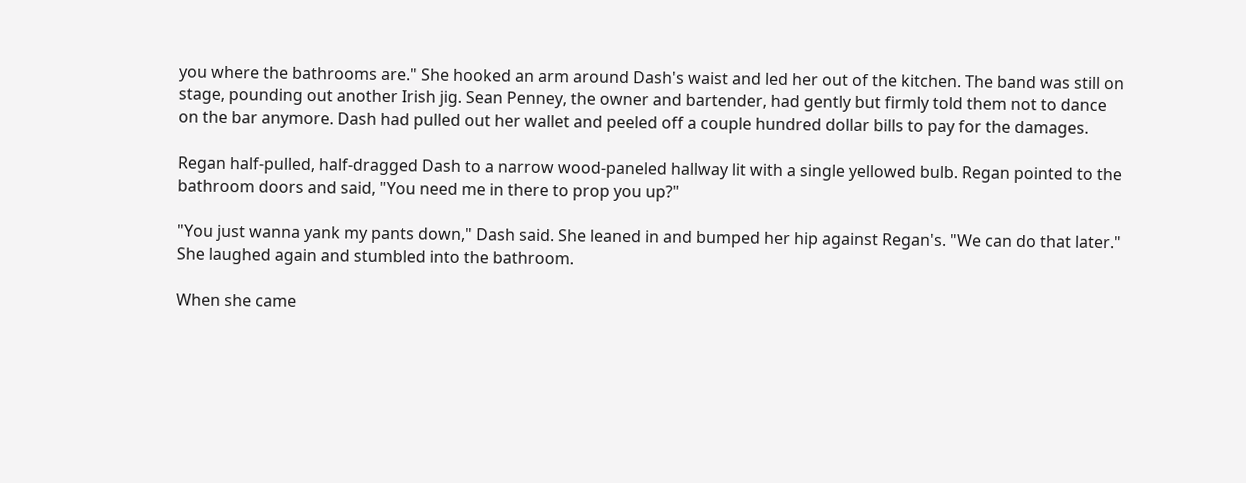you where the bathrooms are." She hooked an arm around Dash's waist and led her out of the kitchen. The band was still on stage, pounding out another Irish jig. Sean Penney, the owner and bartender, had gently but firmly told them not to dance on the bar anymore. Dash had pulled out her wallet and peeled off a couple hundred dollar bills to pay for the damages.

Regan half-pulled, half-dragged Dash to a narrow wood-paneled hallway lit with a single yellowed bulb. Regan pointed to the bathroom doors and said, "You need me in there to prop you up?"

"You just wanna yank my pants down," Dash said. She leaned in and bumped her hip against Regan's. "We can do that later." She laughed again and stumbled into the bathroom.

When she came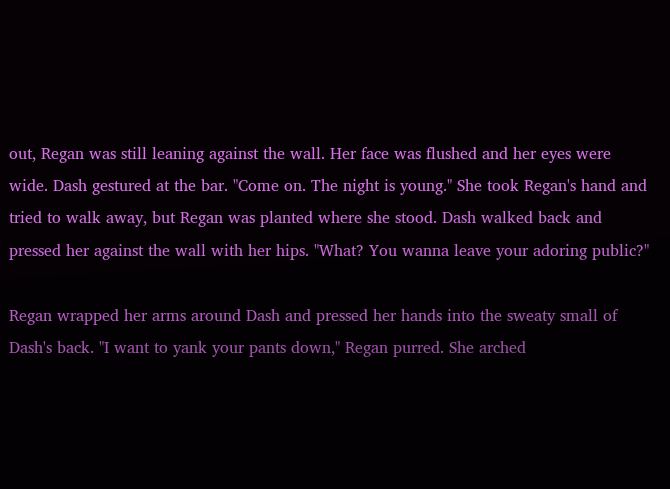out, Regan was still leaning against the wall. Her face was flushed and her eyes were wide. Dash gestured at the bar. "Come on. The night is young." She took Regan's hand and tried to walk away, but Regan was planted where she stood. Dash walked back and pressed her against the wall with her hips. "What? You wanna leave your adoring public?"

Regan wrapped her arms around Dash and pressed her hands into the sweaty small of Dash's back. "I want to yank your pants down," Regan purred. She arched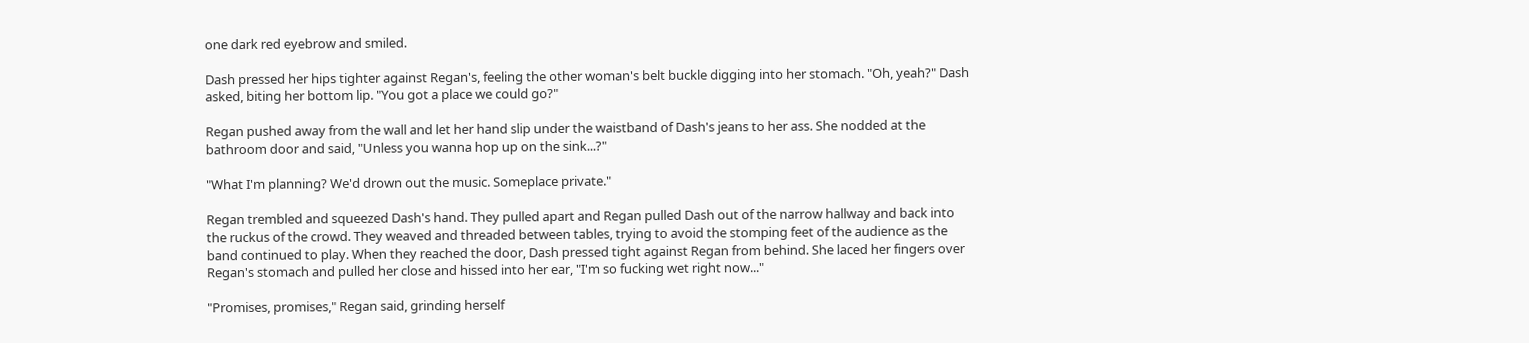one dark red eyebrow and smiled.

Dash pressed her hips tighter against Regan's, feeling the other woman's belt buckle digging into her stomach. "Oh, yeah?" Dash asked, biting her bottom lip. "You got a place we could go?"

Regan pushed away from the wall and let her hand slip under the waistband of Dash's jeans to her ass. She nodded at the bathroom door and said, "Unless you wanna hop up on the sink...?"

"What I'm planning? We'd drown out the music. Someplace private."

Regan trembled and squeezed Dash's hand. They pulled apart and Regan pulled Dash out of the narrow hallway and back into the ruckus of the crowd. They weaved and threaded between tables, trying to avoid the stomping feet of the audience as the band continued to play. When they reached the door, Dash pressed tight against Regan from behind. She laced her fingers over Regan's stomach and pulled her close and hissed into her ear, "I'm so fucking wet right now..."

"Promises, promises," Regan said, grinding herself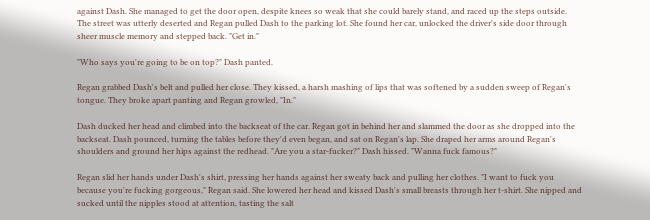against Dash. She managed to get the door open, despite knees so weak that she could barely stand, and raced up the steps outside. The street was utterly deserted and Regan pulled Dash to the parking lot. She found her car, unlocked the driver's side door through sheer muscle memory and stepped back. "Get in."

"Who says you're going to be on top?" Dash panted.

Regan grabbed Dash's belt and pulled her close. They kissed, a harsh mashing of lips that was softened by a sudden sweep of Regan's tongue. They broke apart panting and Regan growled, "In."

Dash ducked her head and climbed into the backseat of the car. Regan got in behind her and slammed the door as she dropped into the backseat. Dash pounced, turning the tables before they'd even began, and sat on Regan's lap. She draped her arms around Regan's shoulders and ground her hips against the redhead. "Are you a star-fucker?" Dash hissed. "Wanna fuck famous?"

Regan slid her hands under Dash's shirt, pressing her hands against her sweaty back and pulling her clothes. "I want to fuck you because you're fucking gorgeous," Regan said. She lowered her head and kissed Dash's small breasts through her t-shirt. She nipped and sucked until the nipples stood at attention, tasting the salt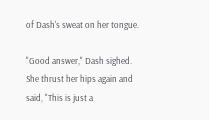of Dash's sweat on her tongue.

"Good answer," Dash sighed. She thrust her hips again and said, "This is just a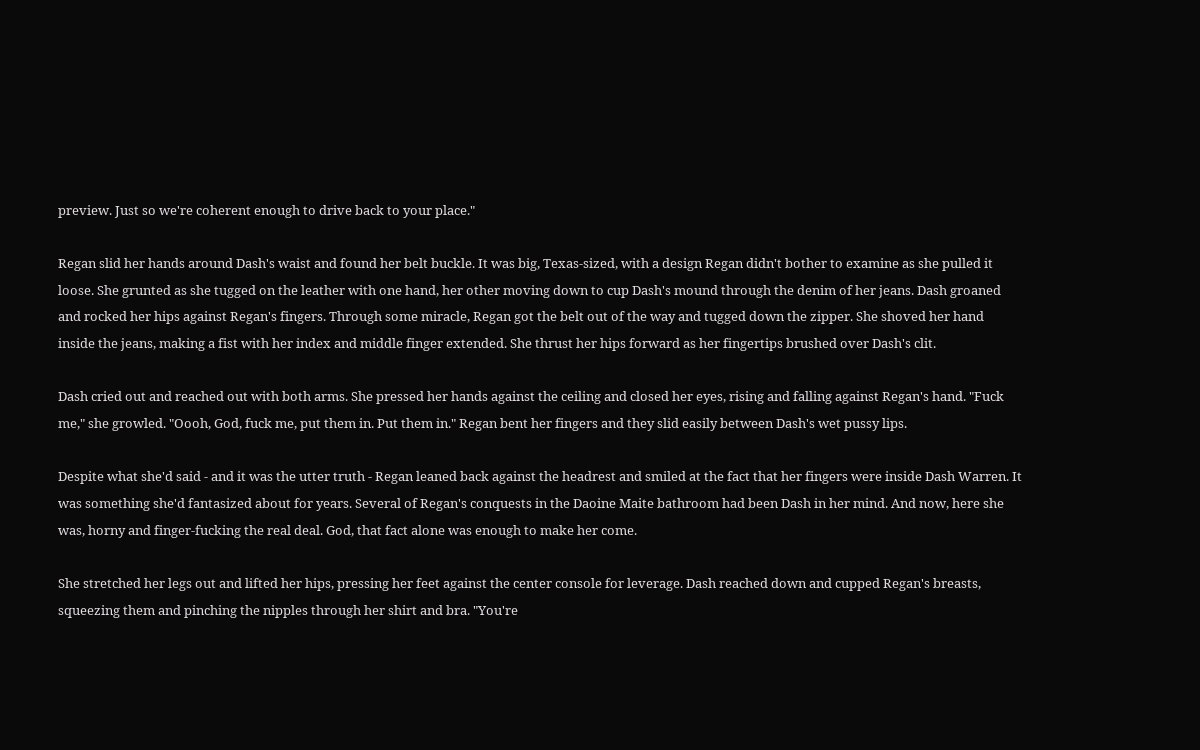preview. Just so we're coherent enough to drive back to your place."

Regan slid her hands around Dash's waist and found her belt buckle. It was big, Texas-sized, with a design Regan didn't bother to examine as she pulled it loose. She grunted as she tugged on the leather with one hand, her other moving down to cup Dash's mound through the denim of her jeans. Dash groaned and rocked her hips against Regan's fingers. Through some miracle, Regan got the belt out of the way and tugged down the zipper. She shoved her hand inside the jeans, making a fist with her index and middle finger extended. She thrust her hips forward as her fingertips brushed over Dash's clit.

Dash cried out and reached out with both arms. She pressed her hands against the ceiling and closed her eyes, rising and falling against Regan's hand. "Fuck me," she growled. "Oooh, God, fuck me, put them in. Put them in." Regan bent her fingers and they slid easily between Dash's wet pussy lips.

Despite what she'd said - and it was the utter truth - Regan leaned back against the headrest and smiled at the fact that her fingers were inside Dash Warren. It was something she'd fantasized about for years. Several of Regan's conquests in the Daoine Maite bathroom had been Dash in her mind. And now, here she was, horny and finger-fucking the real deal. God, that fact alone was enough to make her come.

She stretched her legs out and lifted her hips, pressing her feet against the center console for leverage. Dash reached down and cupped Regan's breasts, squeezing them and pinching the nipples through her shirt and bra. "You're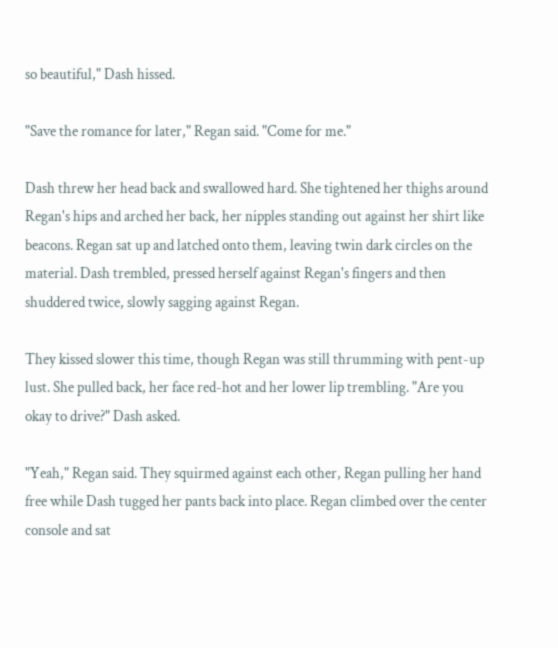so beautiful," Dash hissed.

"Save the romance for later," Regan said. "Come for me."

Dash threw her head back and swallowed hard. She tightened her thighs around Regan's hips and arched her back, her nipples standing out against her shirt like beacons. Regan sat up and latched onto them, leaving twin dark circles on the material. Dash trembled, pressed herself against Regan's fingers and then shuddered twice, slowly sagging against Regan.

They kissed slower this time, though Regan was still thrumming with pent-up lust. She pulled back, her face red-hot and her lower lip trembling. "Are you okay to drive?" Dash asked.

"Yeah," Regan said. They squirmed against each other, Regan pulling her hand free while Dash tugged her pants back into place. Regan climbed over the center console and sat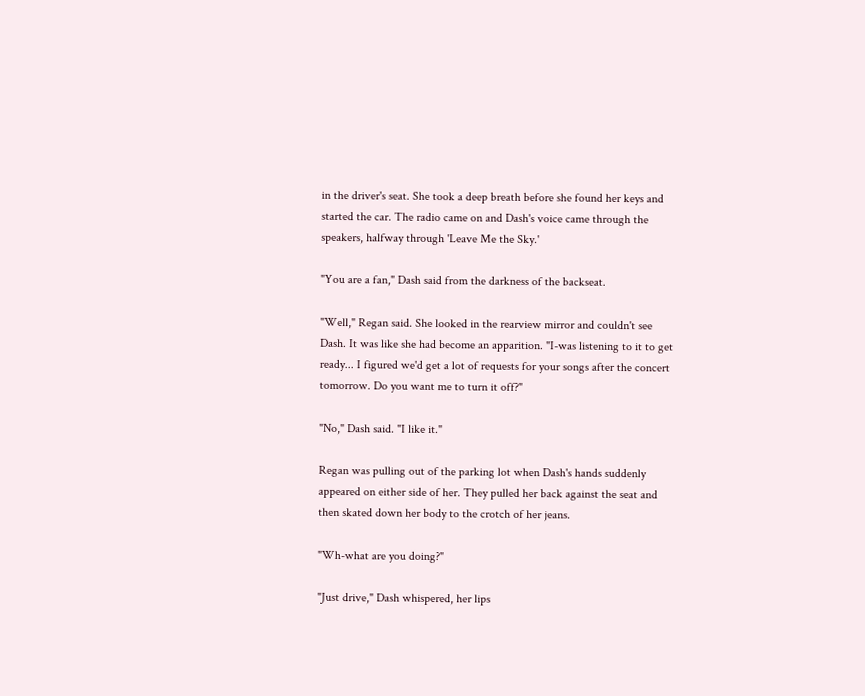in the driver's seat. She took a deep breath before she found her keys and started the car. The radio came on and Dash's voice came through the speakers, halfway through 'Leave Me the Sky.'

"You are a fan," Dash said from the darkness of the backseat.

"Well," Regan said. She looked in the rearview mirror and couldn't see Dash. It was like she had become an apparition. "I-was listening to it to get ready... I figured we'd get a lot of requests for your songs after the concert tomorrow. Do you want me to turn it off?"

"No," Dash said. "I like it."

Regan was pulling out of the parking lot when Dash's hands suddenly appeared on either side of her. They pulled her back against the seat and then skated down her body to the crotch of her jeans.

"Wh-what are you doing?"

"Just drive," Dash whispered, her lips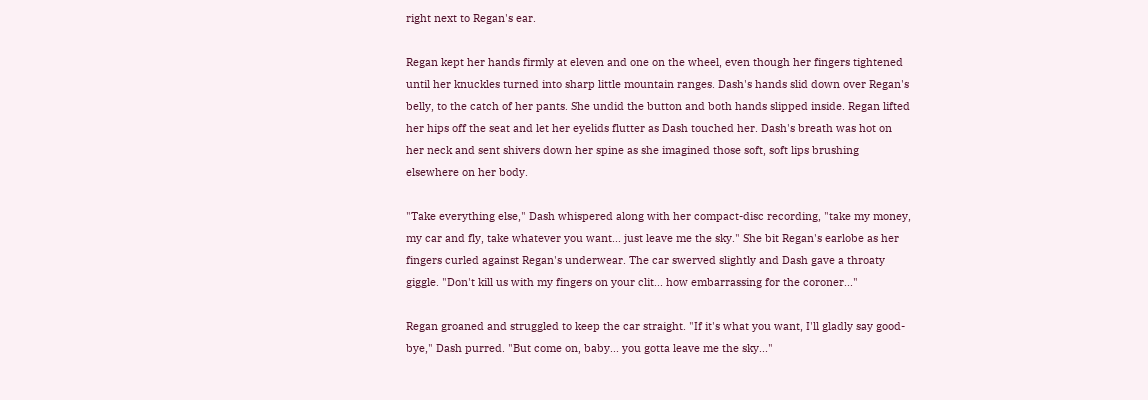right next to Regan's ear.

Regan kept her hands firmly at eleven and one on the wheel, even though her fingers tightened until her knuckles turned into sharp little mountain ranges. Dash's hands slid down over Regan's belly, to the catch of her pants. She undid the button and both hands slipped inside. Regan lifted her hips off the seat and let her eyelids flutter as Dash touched her. Dash's breath was hot on her neck and sent shivers down her spine as she imagined those soft, soft lips brushing elsewhere on her body.

"Take everything else," Dash whispered along with her compact-disc recording, "take my money, my car and fly, take whatever you want... just leave me the sky." She bit Regan's earlobe as her fingers curled against Regan's underwear. The car swerved slightly and Dash gave a throaty giggle. "Don't kill us with my fingers on your clit... how embarrassing for the coroner..."

Regan groaned and struggled to keep the car straight. "If it's what you want, I'll gladly say good-bye," Dash purred. "But come on, baby... you gotta leave me the sky..."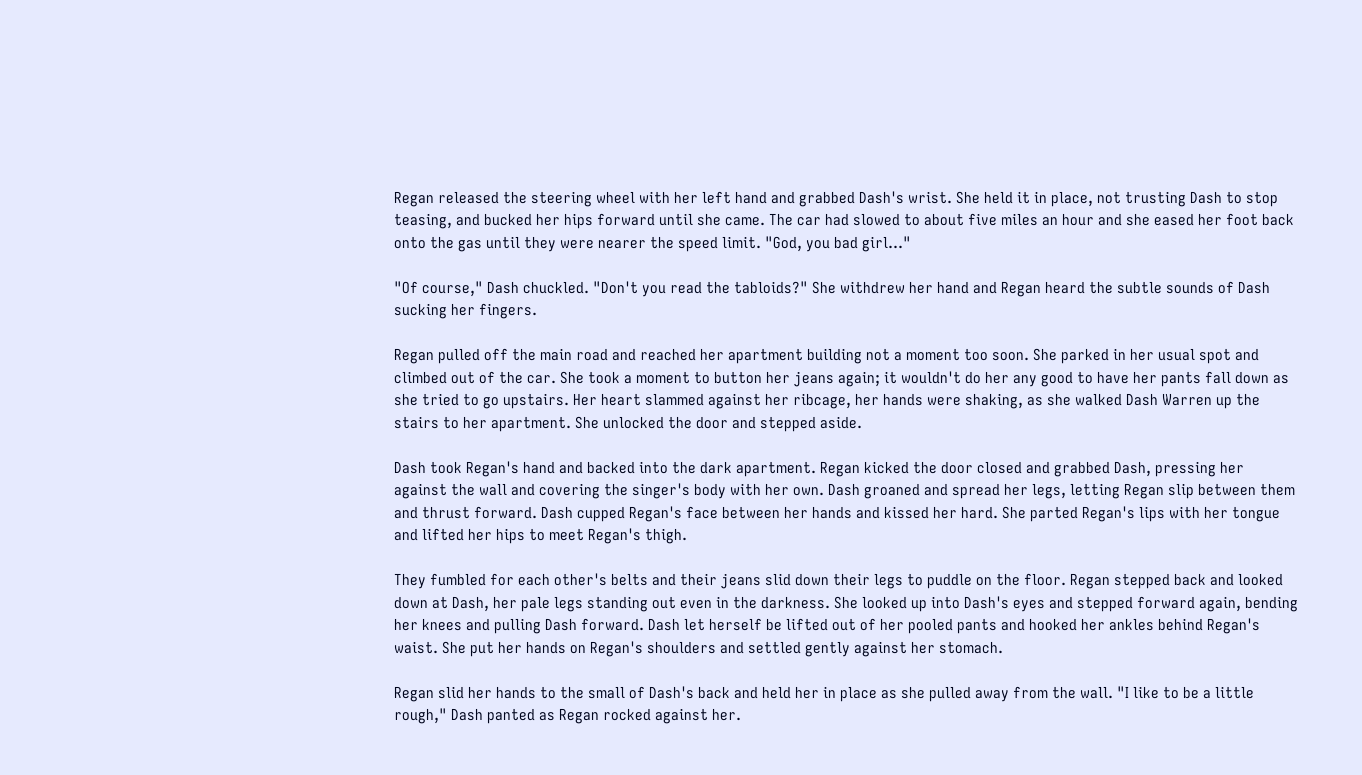Regan released the steering wheel with her left hand and grabbed Dash's wrist. She held it in place, not trusting Dash to stop teasing, and bucked her hips forward until she came. The car had slowed to about five miles an hour and she eased her foot back onto the gas until they were nearer the speed limit. "God, you bad girl..."

"Of course," Dash chuckled. "Don't you read the tabloids?" She withdrew her hand and Regan heard the subtle sounds of Dash sucking her fingers.

Regan pulled off the main road and reached her apartment building not a moment too soon. She parked in her usual spot and climbed out of the car. She took a moment to button her jeans again; it wouldn't do her any good to have her pants fall down as she tried to go upstairs. Her heart slammed against her ribcage, her hands were shaking, as she walked Dash Warren up the stairs to her apartment. She unlocked the door and stepped aside.

Dash took Regan's hand and backed into the dark apartment. Regan kicked the door closed and grabbed Dash, pressing her against the wall and covering the singer's body with her own. Dash groaned and spread her legs, letting Regan slip between them and thrust forward. Dash cupped Regan's face between her hands and kissed her hard. She parted Regan's lips with her tongue and lifted her hips to meet Regan's thigh.

They fumbled for each other's belts and their jeans slid down their legs to puddle on the floor. Regan stepped back and looked down at Dash, her pale legs standing out even in the darkness. She looked up into Dash's eyes and stepped forward again, bending her knees and pulling Dash forward. Dash let herself be lifted out of her pooled pants and hooked her ankles behind Regan's waist. She put her hands on Regan's shoulders and settled gently against her stomach.

Regan slid her hands to the small of Dash's back and held her in place as she pulled away from the wall. "I like to be a little rough," Dash panted as Regan rocked against her.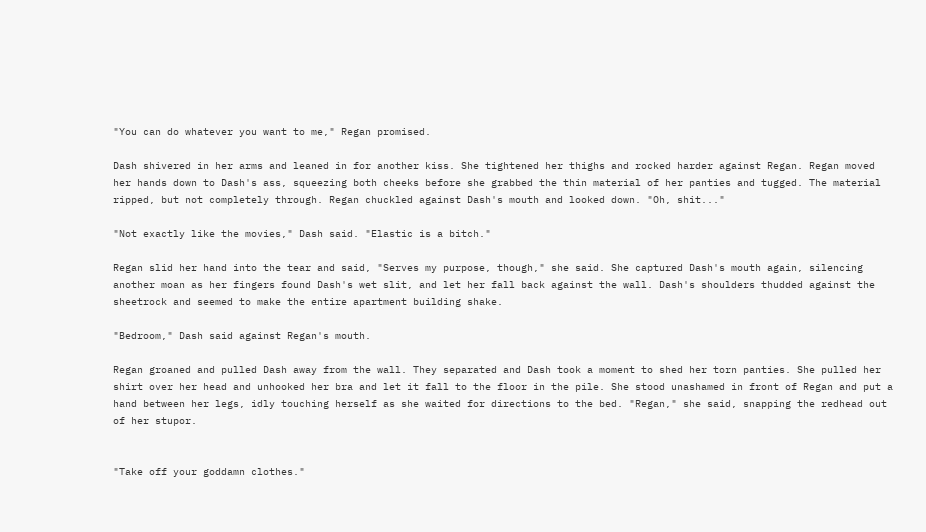"You can do whatever you want to me," Regan promised.

Dash shivered in her arms and leaned in for another kiss. She tightened her thighs and rocked harder against Regan. Regan moved her hands down to Dash's ass, squeezing both cheeks before she grabbed the thin material of her panties and tugged. The material ripped, but not completely through. Regan chuckled against Dash's mouth and looked down. "Oh, shit..."

"Not exactly like the movies," Dash said. "Elastic is a bitch."

Regan slid her hand into the tear and said, "Serves my purpose, though," she said. She captured Dash's mouth again, silencing another moan as her fingers found Dash's wet slit, and let her fall back against the wall. Dash's shoulders thudded against the sheetrock and seemed to make the entire apartment building shake.

"Bedroom," Dash said against Regan's mouth.

Regan groaned and pulled Dash away from the wall. They separated and Dash took a moment to shed her torn panties. She pulled her shirt over her head and unhooked her bra and let it fall to the floor in the pile. She stood unashamed in front of Regan and put a hand between her legs, idly touching herself as she waited for directions to the bed. "Regan," she said, snapping the redhead out of her stupor.


"Take off your goddamn clothes."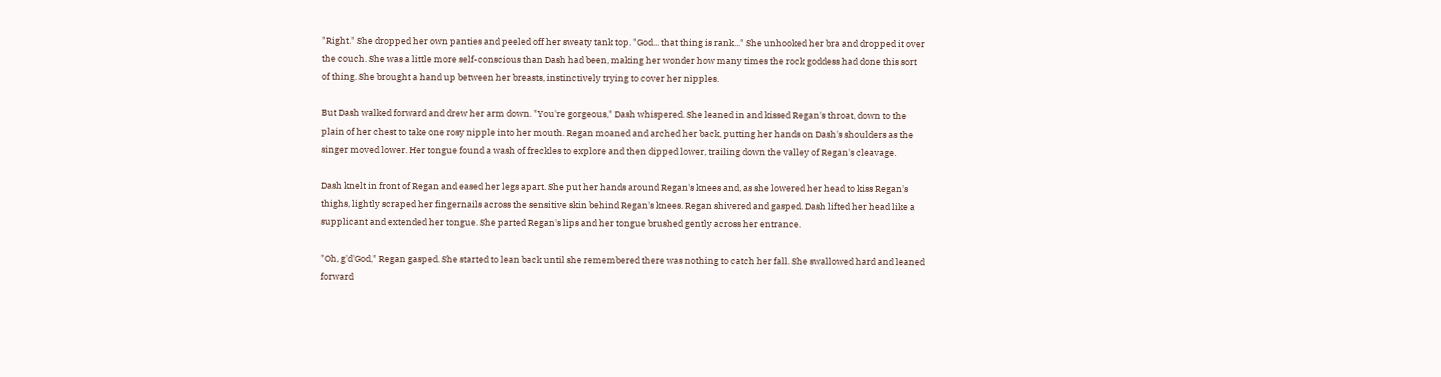"Right." She dropped her own panties and peeled off her sweaty tank top. "God... that thing is rank..." She unhooked her bra and dropped it over the couch. She was a little more self-conscious than Dash had been, making her wonder how many times the rock goddess had done this sort of thing. She brought a hand up between her breasts, instinctively trying to cover her nipples.

But Dash walked forward and drew her arm down. "You're gorgeous," Dash whispered. She leaned in and kissed Regan's throat, down to the plain of her chest to take one rosy nipple into her mouth. Regan moaned and arched her back, putting her hands on Dash's shoulders as the singer moved lower. Her tongue found a wash of freckles to explore and then dipped lower, trailing down the valley of Regan's cleavage.

Dash knelt in front of Regan and eased her legs apart. She put her hands around Regan's knees and, as she lowered her head to kiss Regan's thighs, lightly scraped her fingernails across the sensitive skin behind Regan's knees. Regan shivered and gasped. Dash lifted her head like a supplicant and extended her tongue. She parted Regan's lips and her tongue brushed gently across her entrance.

"Oh, g'd'God," Regan gasped. She started to lean back until she remembered there was nothing to catch her fall. She swallowed hard and leaned forward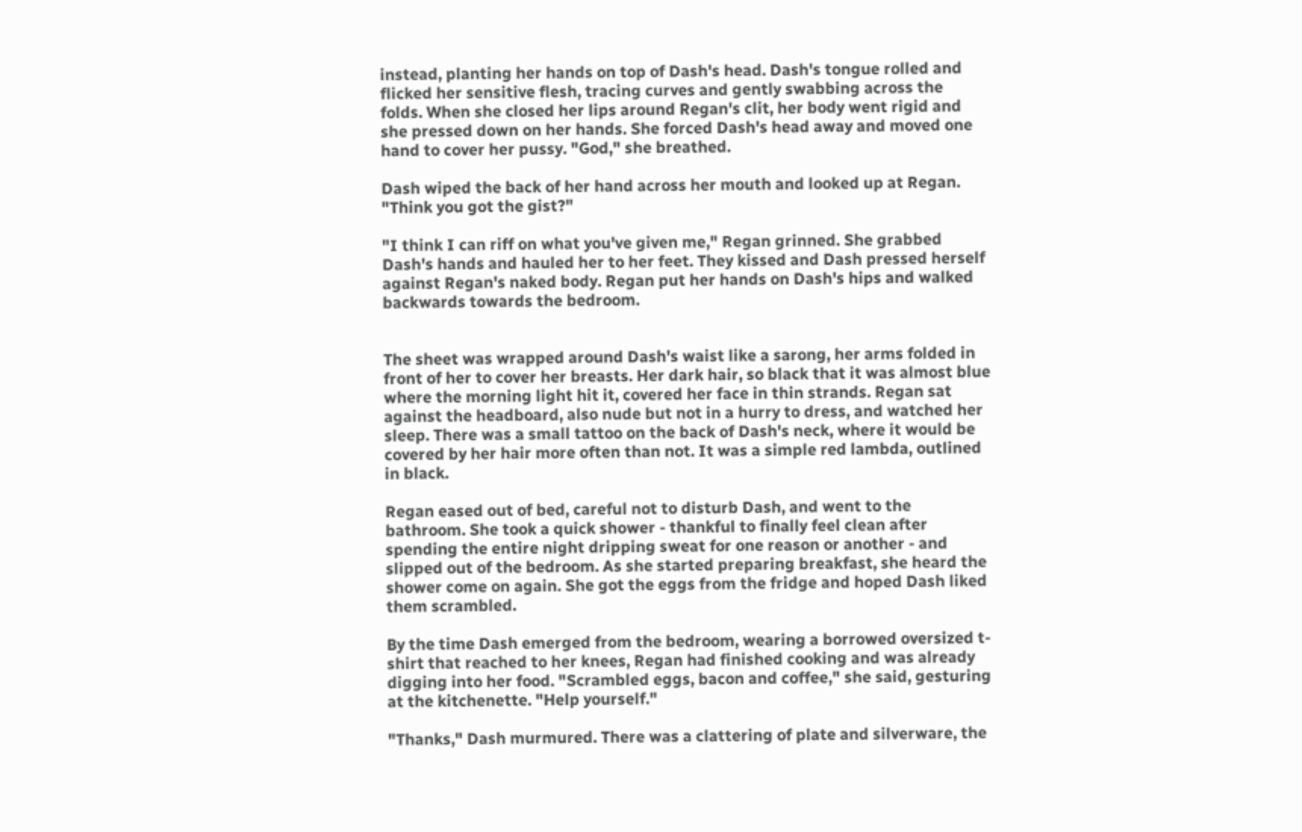instead, planting her hands on top of Dash's head. Dash's tongue rolled and flicked her sensitive flesh, tracing curves and gently swabbing across the folds. When she closed her lips around Regan's clit, her body went rigid and she pressed down on her hands. She forced Dash's head away and moved one hand to cover her pussy. "God," she breathed.

Dash wiped the back of her hand across her mouth and looked up at Regan. "Think you got the gist?"

"I think I can riff on what you've given me," Regan grinned. She grabbed Dash's hands and hauled her to her feet. They kissed and Dash pressed herself against Regan's naked body. Regan put her hands on Dash's hips and walked backwards towards the bedroom.


The sheet was wrapped around Dash's waist like a sarong, her arms folded in front of her to cover her breasts. Her dark hair, so black that it was almost blue where the morning light hit it, covered her face in thin strands. Regan sat against the headboard, also nude but not in a hurry to dress, and watched her sleep. There was a small tattoo on the back of Dash's neck, where it would be covered by her hair more often than not. It was a simple red lambda, outlined in black.

Regan eased out of bed, careful not to disturb Dash, and went to the bathroom. She took a quick shower - thankful to finally feel clean after spending the entire night dripping sweat for one reason or another - and slipped out of the bedroom. As she started preparing breakfast, she heard the shower come on again. She got the eggs from the fridge and hoped Dash liked them scrambled.

By the time Dash emerged from the bedroom, wearing a borrowed oversized t-shirt that reached to her knees, Regan had finished cooking and was already digging into her food. "Scrambled eggs, bacon and coffee," she said, gesturing at the kitchenette. "Help yourself."

"Thanks," Dash murmured. There was a clattering of plate and silverware, the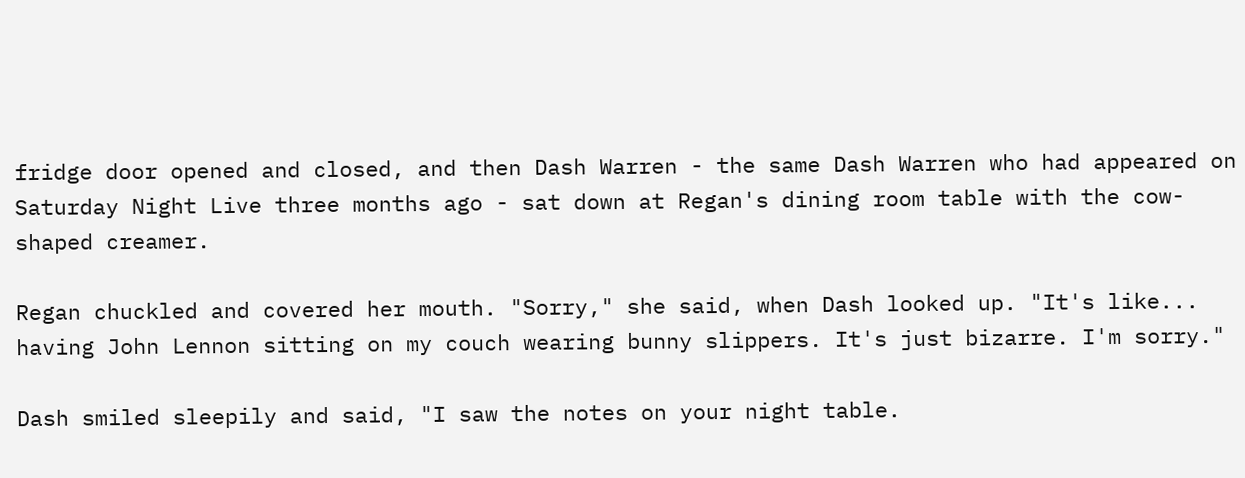fridge door opened and closed, and then Dash Warren - the same Dash Warren who had appeared on Saturday Night Live three months ago - sat down at Regan's dining room table with the cow-shaped creamer.

Regan chuckled and covered her mouth. "Sorry," she said, when Dash looked up. "It's like... having John Lennon sitting on my couch wearing bunny slippers. It's just bizarre. I'm sorry."

Dash smiled sleepily and said, "I saw the notes on your night table.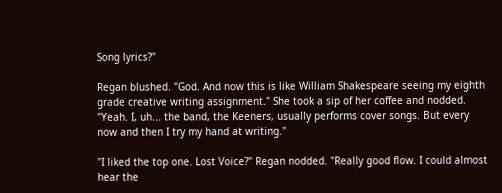Song lyrics?"

Regan blushed. "God. And now this is like William Shakespeare seeing my eighth grade creative writing assignment." She took a sip of her coffee and nodded. "Yeah. I, uh... the band, the Keeners, usually performs cover songs. But every now and then I try my hand at writing."

"I liked the top one. Lost Voice?" Regan nodded. "Really good flow. I could almost hear the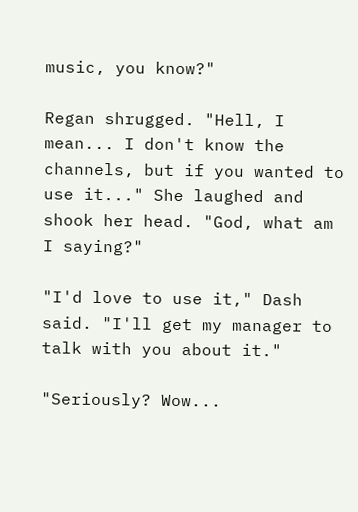music, you know?"

Regan shrugged. "Hell, I mean... I don't know the channels, but if you wanted to use it..." She laughed and shook her head. "God, what am I saying?"

"I'd love to use it," Dash said. "I'll get my manager to talk with you about it."

"Seriously? Wow...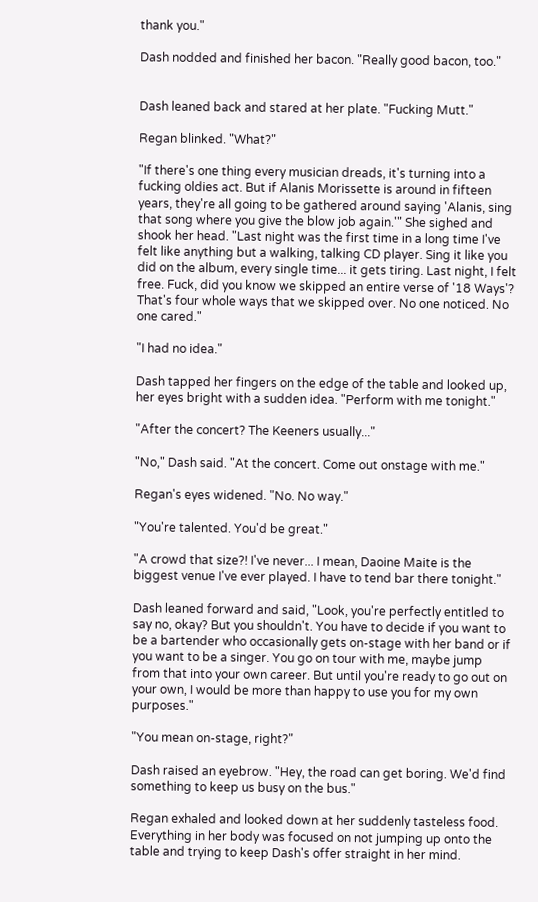thank you."

Dash nodded and finished her bacon. "Really good bacon, too."


Dash leaned back and stared at her plate. "Fucking Mutt."

Regan blinked. "What?"

"If there's one thing every musician dreads, it's turning into a fucking oldies act. But if Alanis Morissette is around in fifteen years, they're all going to be gathered around saying 'Alanis, sing that song where you give the blow job again.'" She sighed and shook her head. "Last night was the first time in a long time I've felt like anything but a walking, talking CD player. Sing it like you did on the album, every single time... it gets tiring. Last night, I felt free. Fuck, did you know we skipped an entire verse of '18 Ways'? That's four whole ways that we skipped over. No one noticed. No one cared."

"I had no idea."

Dash tapped her fingers on the edge of the table and looked up, her eyes bright with a sudden idea. "Perform with me tonight."

"After the concert? The Keeners usually..."

"No," Dash said. "At the concert. Come out onstage with me."

Regan's eyes widened. "No. No way."

"You're talented. You'd be great."

"A crowd that size?! I've never... I mean, Daoine Maite is the biggest venue I've ever played. I have to tend bar there tonight."

Dash leaned forward and said, "Look, you're perfectly entitled to say no, okay? But you shouldn't. You have to decide if you want to be a bartender who occasionally gets on-stage with her band or if you want to be a singer. You go on tour with me, maybe jump from that into your own career. But until you're ready to go out on your own, I would be more than happy to use you for my own purposes."

"You mean on-stage, right?"

Dash raised an eyebrow. "Hey, the road can get boring. We'd find something to keep us busy on the bus."

Regan exhaled and looked down at her suddenly tasteless food. Everything in her body was focused on not jumping up onto the table and trying to keep Dash's offer straight in her mind.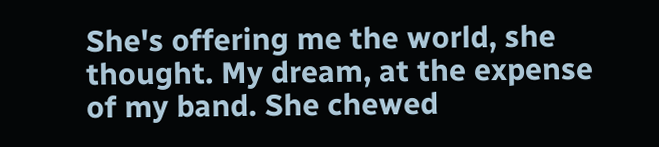She's offering me the world, she thought. My dream, at the expense of my band. She chewed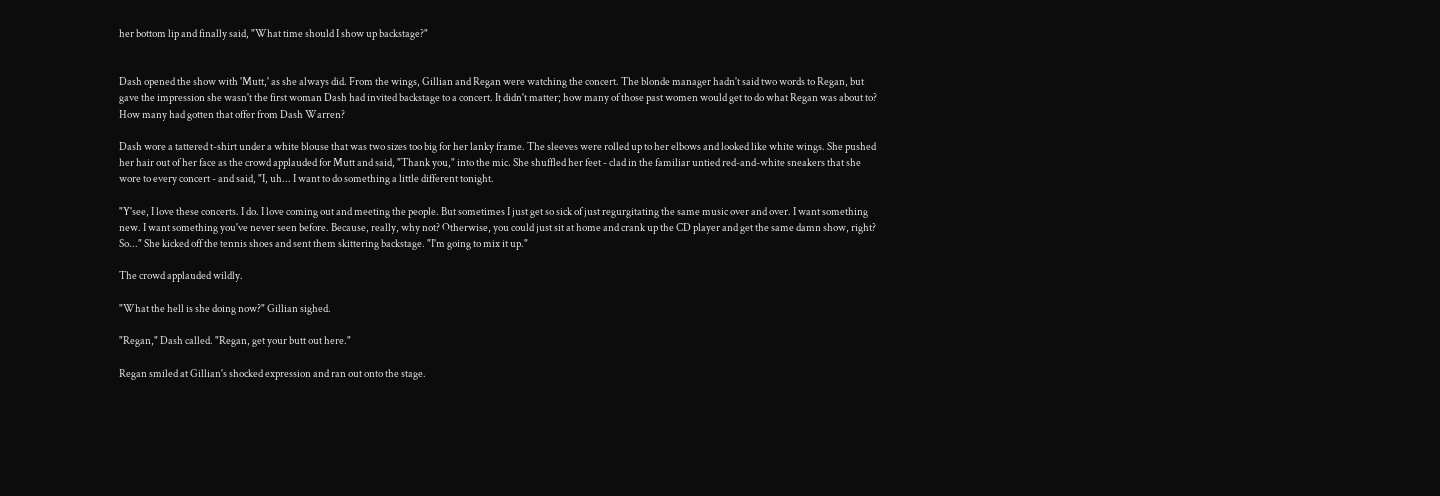her bottom lip and finally said, "What time should I show up backstage?"


Dash opened the show with 'Mutt,' as she always did. From the wings, Gillian and Regan were watching the concert. The blonde manager hadn't said two words to Regan, but gave the impression she wasn't the first woman Dash had invited backstage to a concert. It didn't matter; how many of those past women would get to do what Regan was about to? How many had gotten that offer from Dash Warren?

Dash wore a tattered t-shirt under a white blouse that was two sizes too big for her lanky frame. The sleeves were rolled up to her elbows and looked like white wings. She pushed her hair out of her face as the crowd applauded for Mutt and said, "Thank you," into the mic. She shuffled her feet - clad in the familiar untied red-and-white sneakers that she wore to every concert - and said, "I, uh... I want to do something a little different tonight.

"Y'see, I love these concerts. I do. I love coming out and meeting the people. But sometimes I just get so sick of just regurgitating the same music over and over. I want something new. I want something you've never seen before. Because, really, why not? Otherwise, you could just sit at home and crank up the CD player and get the same damn show, right? So..." She kicked off the tennis shoes and sent them skittering backstage. "I'm going to mix it up."

The crowd applauded wildly.

"What the hell is she doing now?" Gillian sighed.

"Regan," Dash called. "Regan, get your butt out here."

Regan smiled at Gillian's shocked expression and ran out onto the stage.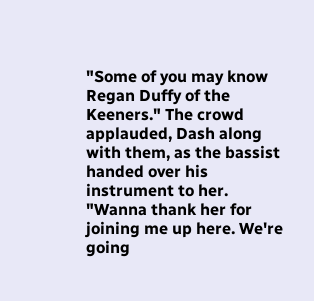"Some of you may know Regan Duffy of the Keeners." The crowd applauded, Dash along with them, as the bassist handed over his instrument to her. "Wanna thank her for joining me up here. We're going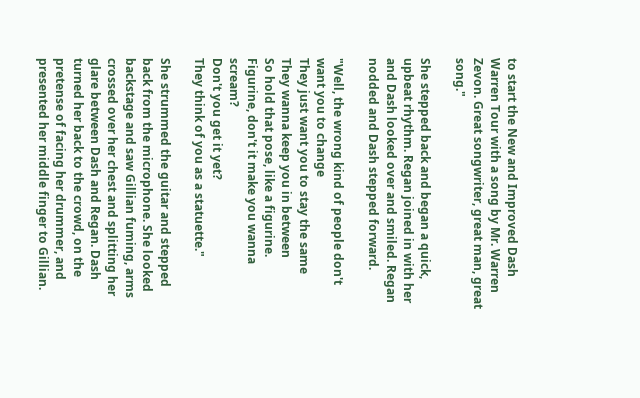to start the New and Improved Dash Warren Tour with a song by Mr. Warren Zevon. Great songwriter, great man, great song."

She stepped back and began a quick, upbeat rhythm. Regan joined in with her and Dash looked over and smiled. Regan nodded and Dash stepped forward.

"Well, the wrong kind of people don't want you to change
They just want you to stay the same
They wanna keep you in between
So hold that pose, like a figurine.
Figurine, don't it make you wanna scream?
Don't you get it yet?
They think of you as a statuette."

She strummed the guitar and stepped back from the microphone. She looked backstage and saw Gillian fuming, arms crossed over her chest and splitting her glare between Dash and Regan. Dash turned her back to the crowd, on the pretense of facing her drummer, and presented her middle finger to Gillian.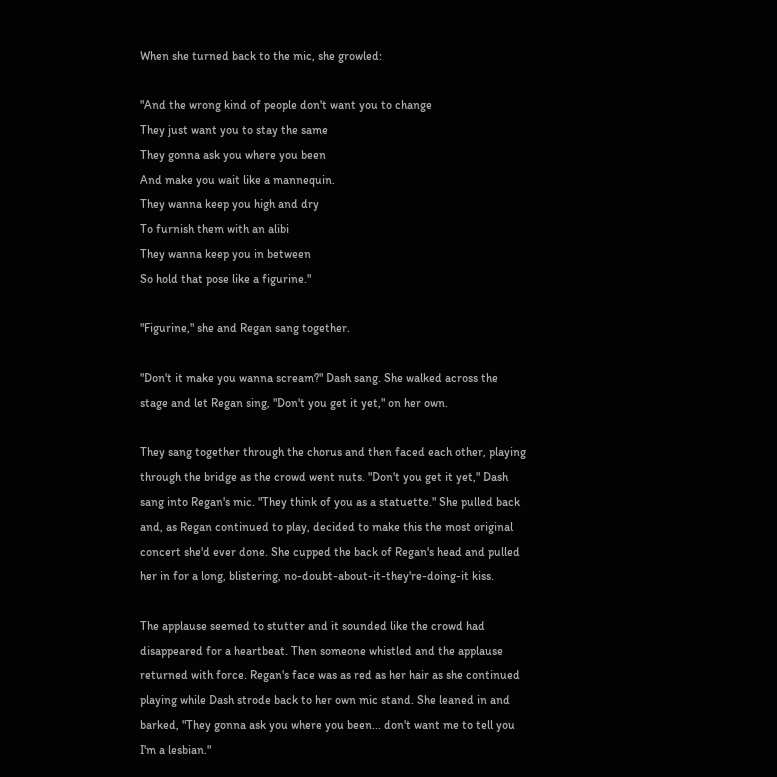When she turned back to the mic, she growled:

"And the wrong kind of people don't want you to change
They just want you to stay the same
They gonna ask you where you been
And make you wait like a mannequin.
They wanna keep you high and dry
To furnish them with an alibi
They wanna keep you in between
So hold that pose like a figurine."

"Figurine," she and Regan sang together.

"Don't it make you wanna scream?" Dash sang. She walked across the stage and let Regan sing, "Don't you get it yet," on her own.

They sang together through the chorus and then faced each other, playing through the bridge as the crowd went nuts. "Don't you get it yet," Dash sang into Regan's mic. "They think of you as a statuette." She pulled back and, as Regan continued to play, decided to make this the most original concert she'd ever done. She cupped the back of Regan's head and pulled her in for a long, blistering, no-doubt-about-it-they're-doing-it kiss.

The applause seemed to stutter and it sounded like the crowd had disappeared for a heartbeat. Then someone whistled and the applause returned with force. Regan's face was as red as her hair as she continued playing while Dash strode back to her own mic stand. She leaned in and barked, "They gonna ask you where you been... don't want me to tell you I'm a lesbian."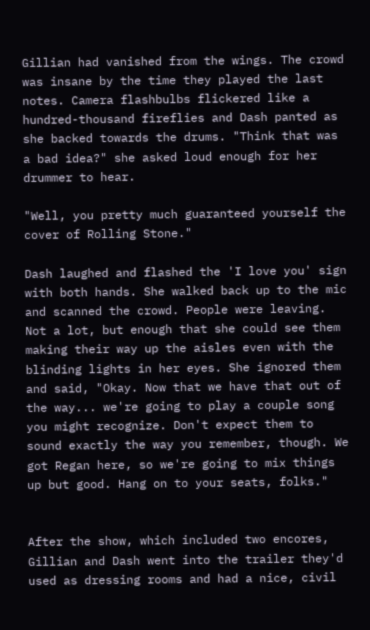Gillian had vanished from the wings. The crowd was insane by the time they played the last notes. Camera flashbulbs flickered like a hundred-thousand fireflies and Dash panted as she backed towards the drums. "Think that was a bad idea?" she asked loud enough for her drummer to hear.

"Well, you pretty much guaranteed yourself the cover of Rolling Stone."

Dash laughed and flashed the 'I love you' sign with both hands. She walked back up to the mic and scanned the crowd. People were leaving. Not a lot, but enough that she could see them making their way up the aisles even with the blinding lights in her eyes. She ignored them and said, "Okay. Now that we have that out of the way... we're going to play a couple song you might recognize. Don't expect them to sound exactly the way you remember, though. We got Regan here, so we're going to mix things up but good. Hang on to your seats, folks."


After the show, which included two encores, Gillian and Dash went into the trailer they'd used as dressing rooms and had a nice, civil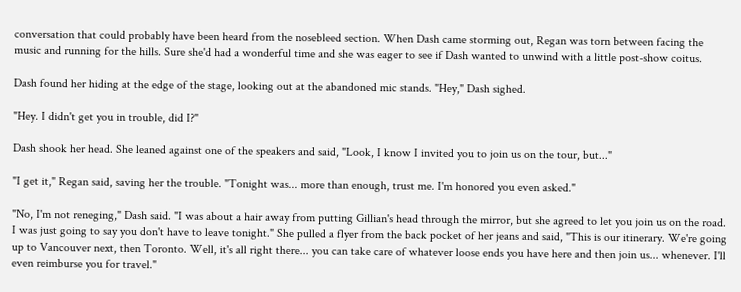conversation that could probably have been heard from the nosebleed section. When Dash came storming out, Regan was torn between facing the music and running for the hills. Sure she'd had a wonderful time and she was eager to see if Dash wanted to unwind with a little post-show coitus.

Dash found her hiding at the edge of the stage, looking out at the abandoned mic stands. "Hey," Dash sighed.

"Hey. I didn't get you in trouble, did I?"

Dash shook her head. She leaned against one of the speakers and said, "Look, I know I invited you to join us on the tour, but..."

"I get it," Regan said, saving her the trouble. "Tonight was... more than enough, trust me. I'm honored you even asked."

"No, I'm not reneging," Dash said. "I was about a hair away from putting Gillian's head through the mirror, but she agreed to let you join us on the road. I was just going to say you don't have to leave tonight." She pulled a flyer from the back pocket of her jeans and said, "This is our itinerary. We're going up to Vancouver next, then Toronto. Well, it's all right there... you can take care of whatever loose ends you have here and then join us... whenever. I'll even reimburse you for travel."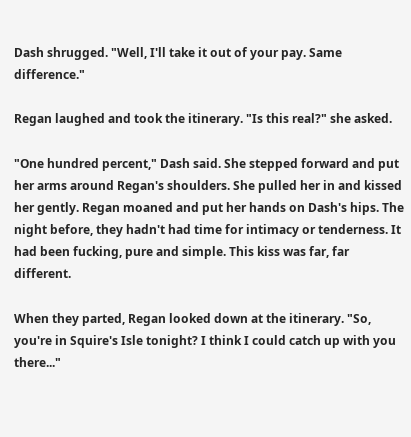Dash shrugged. "Well, I'll take it out of your pay. Same difference."

Regan laughed and took the itinerary. "Is this real?" she asked.

"One hundred percent," Dash said. She stepped forward and put her arms around Regan's shoulders. She pulled her in and kissed her gently. Regan moaned and put her hands on Dash's hips. The night before, they hadn't had time for intimacy or tenderness. It had been fucking, pure and simple. This kiss was far, far different.

When they parted, Regan looked down at the itinerary. "So, you're in Squire's Isle tonight? I think I could catch up with you there..."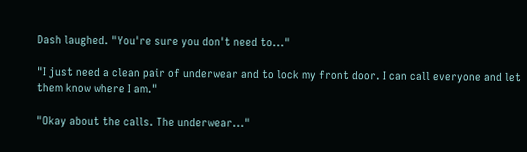Dash laughed. "You're sure you don't need to..."

"I just need a clean pair of underwear and to lock my front door. I can call everyone and let them know where I am."

"Okay about the calls. The underwear..."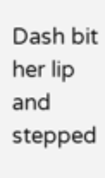Dash bit her lip and stepped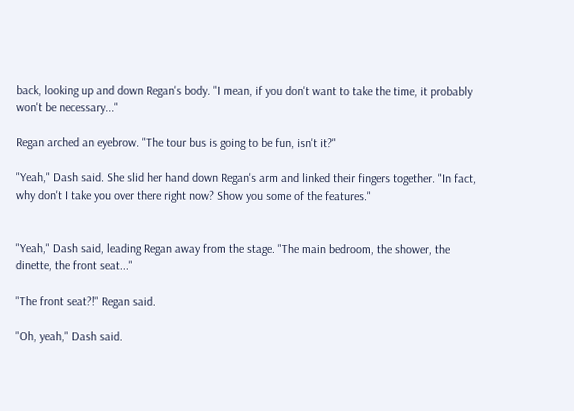back, looking up and down Regan's body. "I mean, if you don't want to take the time, it probably won't be necessary..."

Regan arched an eyebrow. "The tour bus is going to be fun, isn't it?"

"Yeah," Dash said. She slid her hand down Regan's arm and linked their fingers together. "In fact, why don't I take you over there right now? Show you some of the features."


"Yeah," Dash said, leading Regan away from the stage. "The main bedroom, the shower, the dinette, the front seat..."

"The front seat?!" Regan said.

"Oh, yeah," Dash said.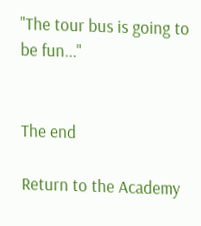"The tour bus is going to be fun..."


The end

Return to the Academy